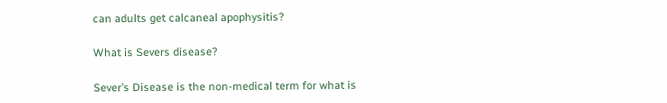can adults get calcaneal apophysitis?

What is Severs disease?

Sever’s Disease is the non-medical term for what is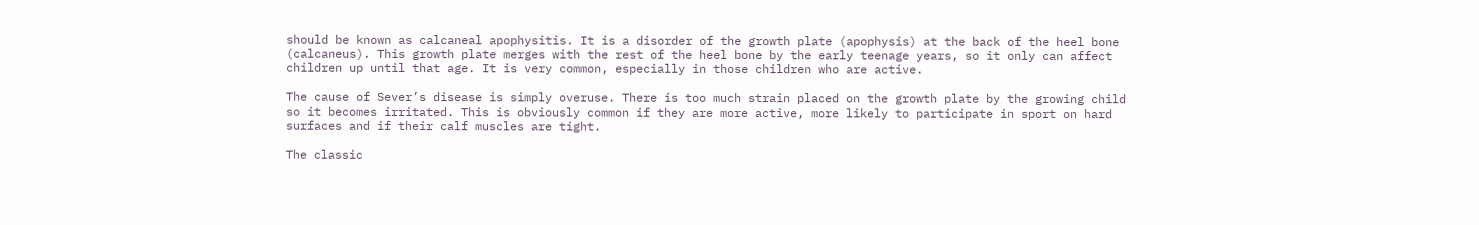should be known as calcaneal apophysitis. It is a disorder of the growth plate (apophysis) at the back of the heel bone (calcaneus). This growth plate merges with the rest of the heel bone by the early teenage years, so it only can affect children up until that age. It is very common, especially in those children who are active.

The cause of Sever’s disease is simply overuse. There is too much strain placed on the growth plate by the growing child so it becomes irritated. This is obviously common if they are more active, more likely to participate in sport on hard surfaces and if their calf muscles are tight.

The classic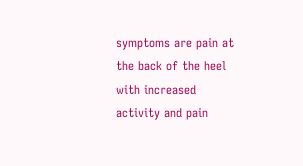symptoms are pain at the back of the heel with increased activity and pain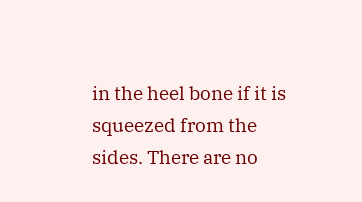in the heel bone if it is squeezed from the sides. There are no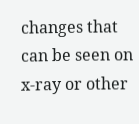changes that can be seen on x-ray or other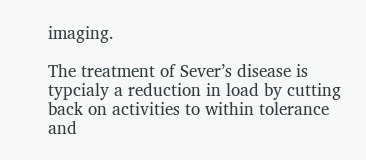imaging.

The treatment of Sever’s disease is typcialy a reduction in load by cutting back on activities to within tolerance and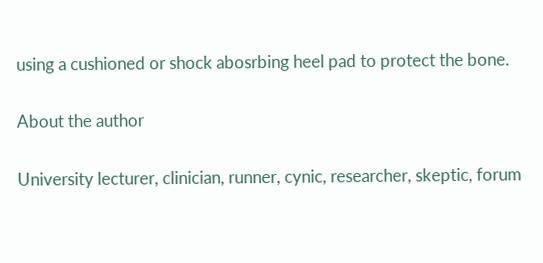using a cushioned or shock abosrbing heel pad to protect the bone.

About the author

University lecturer, clinician, runner, cynic, researcher, skeptic, forum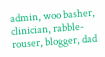admin, woo basher, clinician, rabble-rouser, blogger, dad